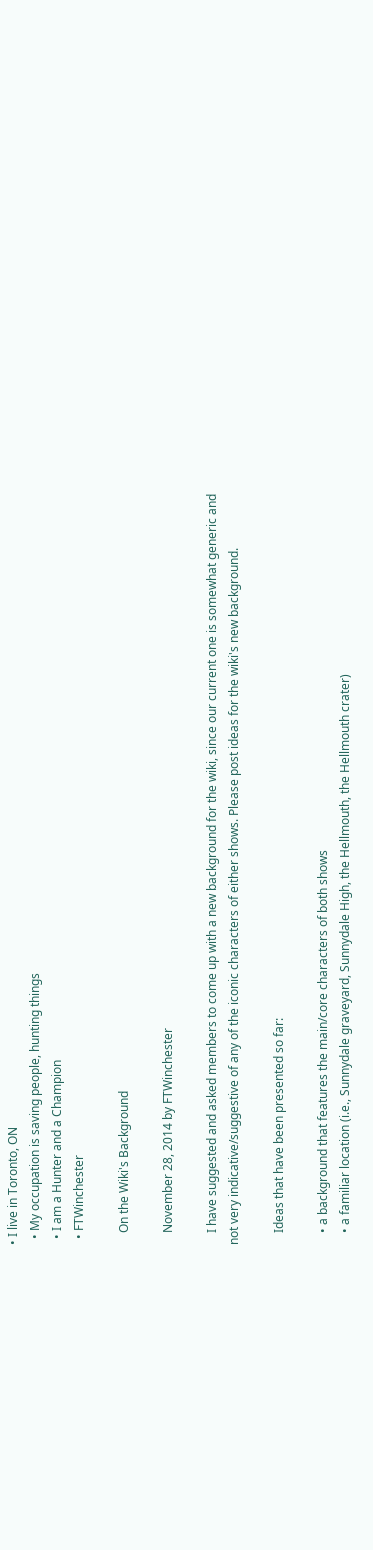• I live in Toronto, ON
  • My occupation is saving people, hunting things
  • I am a Hunter and a Champion
  • FTWinchester

    On the Wiki's Background

    November 28, 2014 by FTWinchester

    I have suggested and asked members to come up with a new background for the wiki, since our current one is somewhat generic and not very indicative/suggestive of any of the iconic characters of either shows. Please post ideas for the wiki's new background.

    Ideas that have been presented so far:

    • a background that features the main/core characters of both shows
    • a familiar location (i.e., Sunnydale graveyard, Sunnydale High, the Hellmouth, the Hellmouth crater)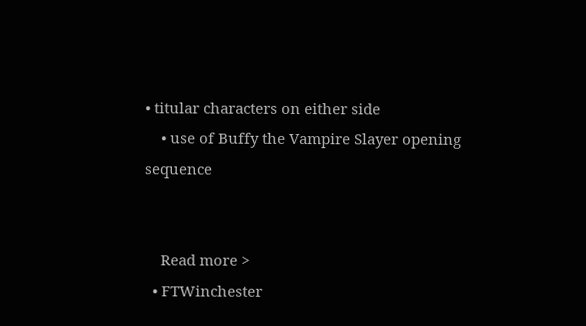• titular characters on either side
    • use of Buffy the Vampire Slayer opening sequence


    Read more >
  • FTWinchester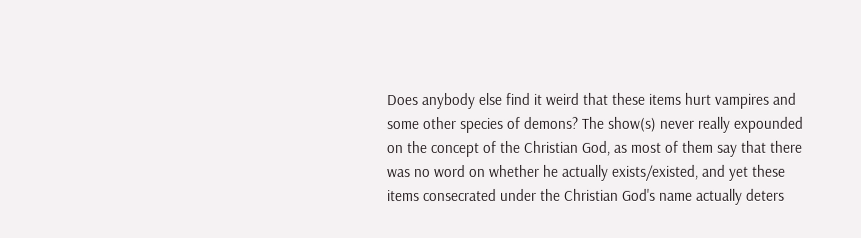Does anybody else find it weird that these items hurt vampires and some other species of demons? The show(s) never really expounded on the concept of the Christian God, as most of them say that there was no word on whether he actually exists/existed, and yet these items consecrated under the Christian God's name actually deters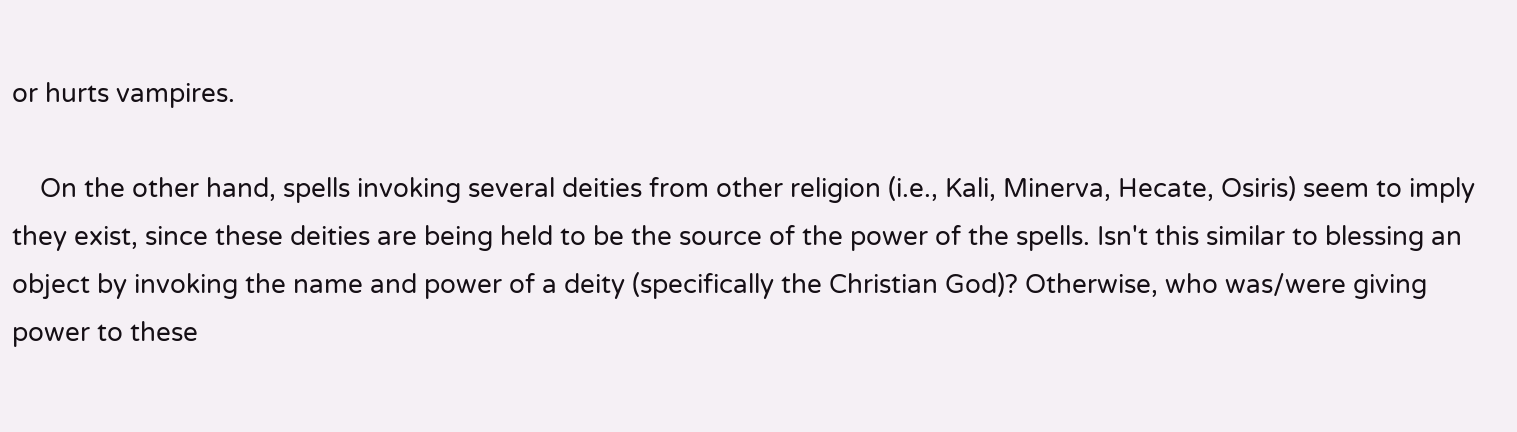or hurts vampires.

    On the other hand, spells invoking several deities from other religion (i.e., Kali, Minerva, Hecate, Osiris) seem to imply they exist, since these deities are being held to be the source of the power of the spells. Isn't this similar to blessing an object by invoking the name and power of a deity (specifically the Christian God)? Otherwise, who was/were giving power to these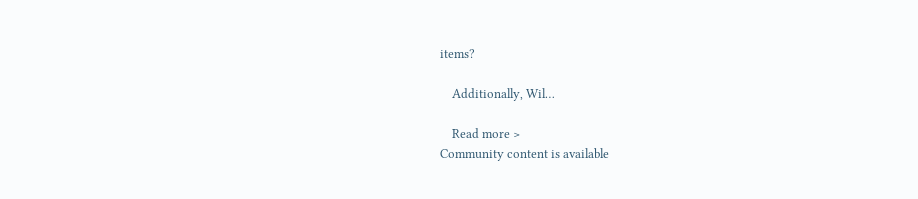items?

    Additionally, Wil…

    Read more >
Community content is available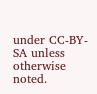under CC-BY-SA unless otherwise noted.